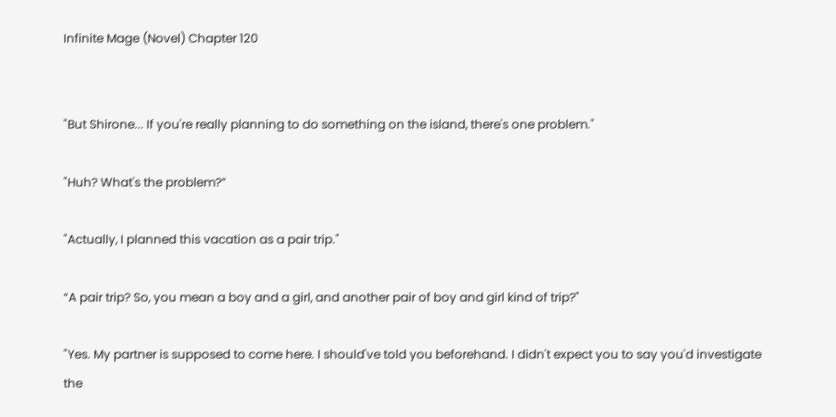Infinite Mage (Novel) Chapter 120


"But Shirone... If you're really planning to do something on the island, there's one problem."

"Huh? What's the problem?”

"Actually, I planned this vacation as a pair trip."

“A pair trip? So, you mean a boy and a girl, and another pair of boy and girl kind of trip?"

"Yes. My partner is supposed to come here. I should've told you beforehand. I didn't expect you to say you'd investigate the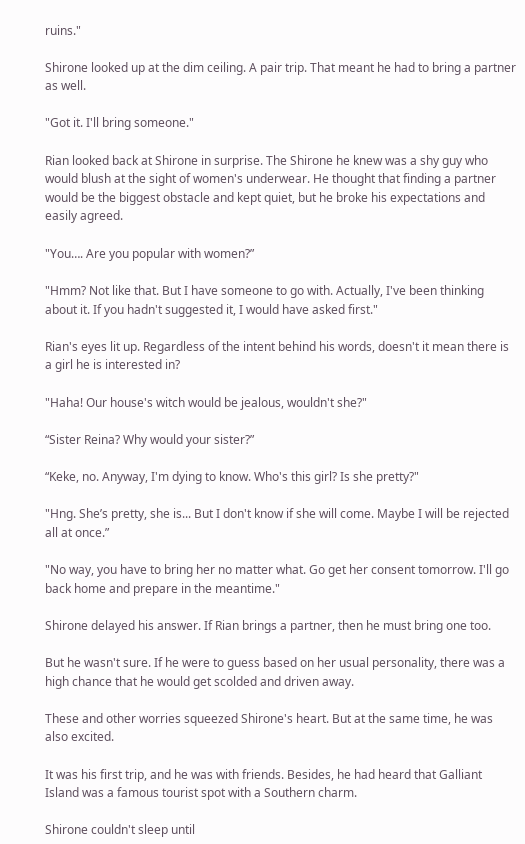ruins."

Shirone looked up at the dim ceiling. A pair trip. That meant he had to bring a partner as well.

"Got it. I'll bring someone."

Rian looked back at Shirone in surprise. The Shirone he knew was a shy guy who would blush at the sight of women's underwear. He thought that finding a partner would be the biggest obstacle and kept quiet, but he broke his expectations and easily agreed.

"You…. Are you popular with women?”

"Hmm? Not like that. But I have someone to go with. Actually, I've been thinking about it. If you hadn't suggested it, I would have asked first."

Rian's eyes lit up. Regardless of the intent behind his words, doesn't it mean there is a girl he is interested in?

"Haha! Our house's witch would be jealous, wouldn't she?"

“Sister Reina? Why would your sister?”

“Keke, no. Anyway, I'm dying to know. Who's this girl? Is she pretty?"

"Hng. She’s pretty, she is... But I don't know if she will come. Maybe I will be rejected all at once.”

"No way, you have to bring her no matter what. Go get her consent tomorrow. I'll go back home and prepare in the meantime."

Shirone delayed his answer. If Rian brings a partner, then he must bring one too.

But he wasn't sure. If he were to guess based on her usual personality, there was a high chance that he would get scolded and driven away.

These and other worries squeezed Shirone's heart. But at the same time, he was also excited.

It was his first trip, and he was with friends. Besides, he had heard that Galliant Island was a famous tourist spot with a Southern charm.

Shirone couldn't sleep until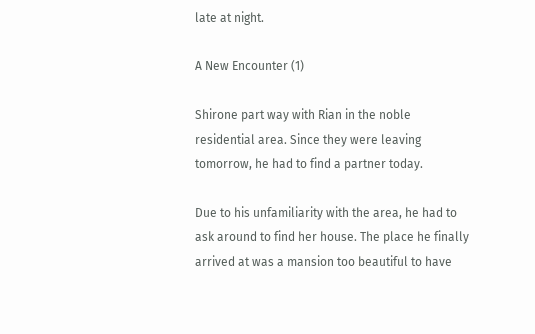late at night.

A New Encounter (1)

Shirone part way with Rian in the noble residential area. Since they were leaving tomorrow, he had to find a partner today.

Due to his unfamiliarity with the area, he had to ask around to find her house. The place he finally arrived at was a mansion too beautiful to have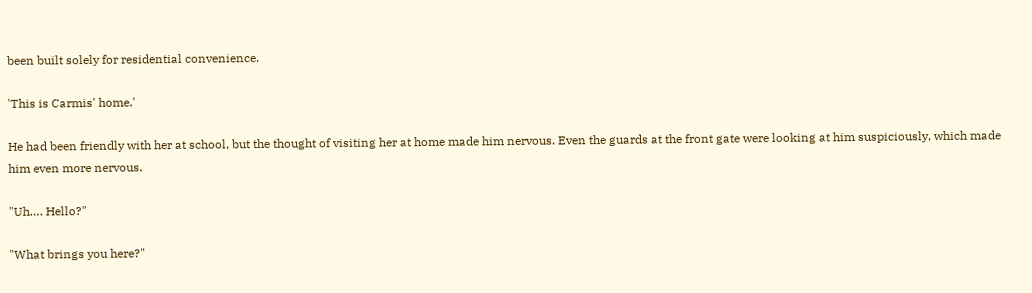been built solely for residential convenience.

'This is Carmis' home.'

He had been friendly with her at school, but the thought of visiting her at home made him nervous. Even the guards at the front gate were looking at him suspiciously, which made him even more nervous.

"Uh…. Hello?"

"What brings you here?"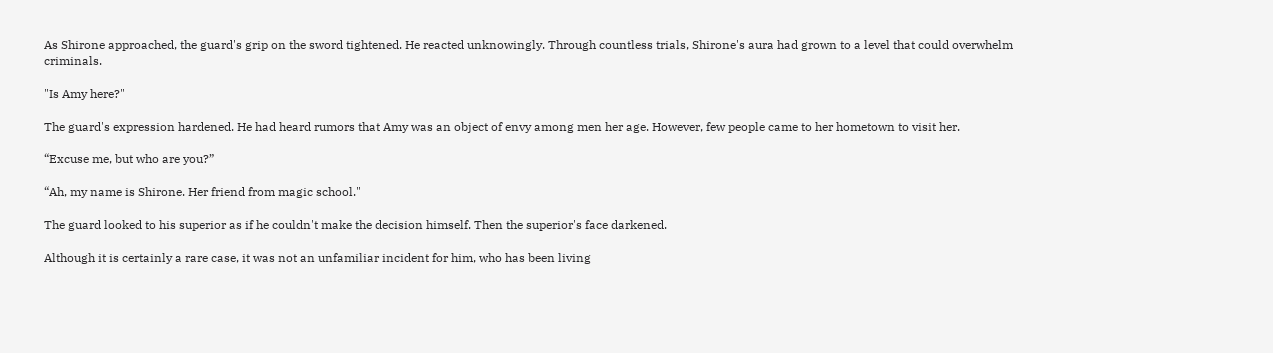As Shirone approached, the guard's grip on the sword tightened. He reacted unknowingly. Through countless trials, Shirone's aura had grown to a level that could overwhelm criminals.

"Is Amy here?"

The guard's expression hardened. He had heard rumors that Amy was an object of envy among men her age. However, few people came to her hometown to visit her.

“Excuse me, but who are you?”

“Ah, my name is Shirone. Her friend from magic school."

The guard looked to his superior as if he couldn't make the decision himself. Then the superior's face darkened.

Although it is certainly a rare case, it was not an unfamiliar incident for him, who has been living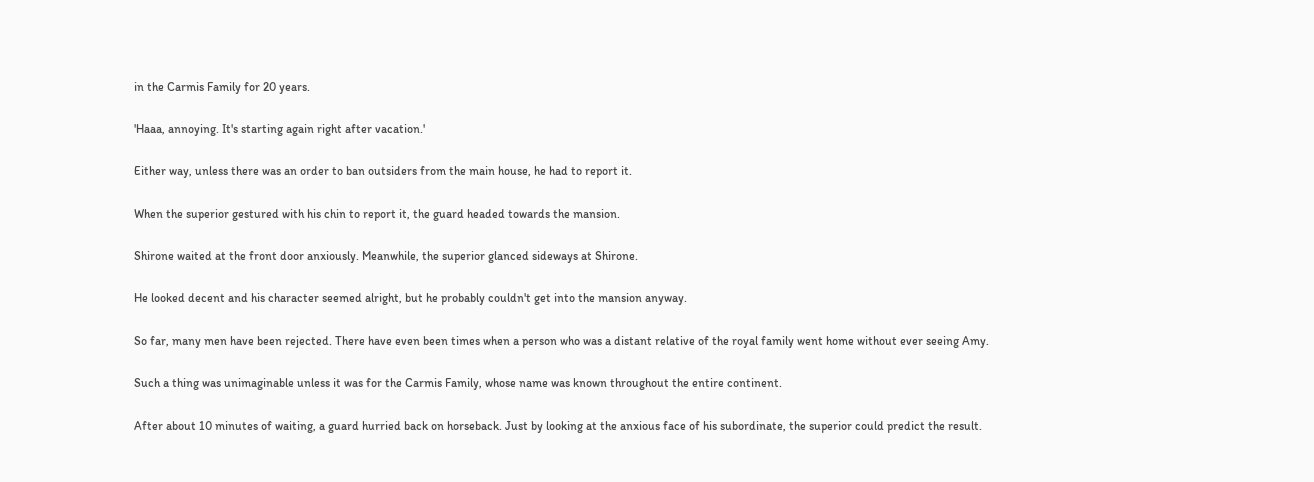in the Carmis Family for 20 years.

'Haaa, annoying. It's starting again right after vacation.'

Either way, unless there was an order to ban outsiders from the main house, he had to report it.

When the superior gestured with his chin to report it, the guard headed towards the mansion.

Shirone waited at the front door anxiously. Meanwhile, the superior glanced sideways at Shirone.

He looked decent and his character seemed alright, but he probably couldn't get into the mansion anyway.

So far, many men have been rejected. There have even been times when a person who was a distant relative of the royal family went home without ever seeing Amy.

Such a thing was unimaginable unless it was for the Carmis Family, whose name was known throughout the entire continent.

After about 10 minutes of waiting, a guard hurried back on horseback. Just by looking at the anxious face of his subordinate, the superior could predict the result.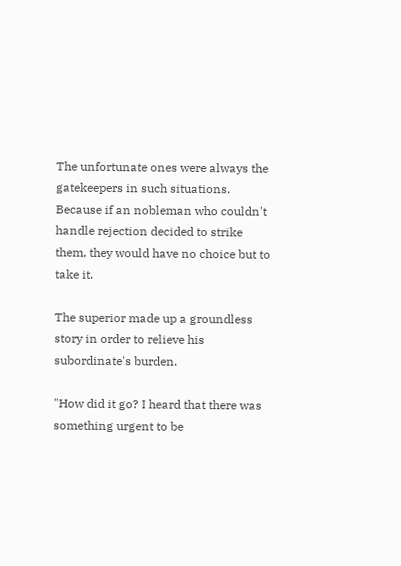The unfortunate ones were always the gatekeepers in such situations. Because if an nobleman who couldn't handle rejection decided to strike them, they would have no choice but to take it.

The superior made up a groundless story in order to relieve his subordinate's burden.

"How did it go? I heard that there was something urgent to be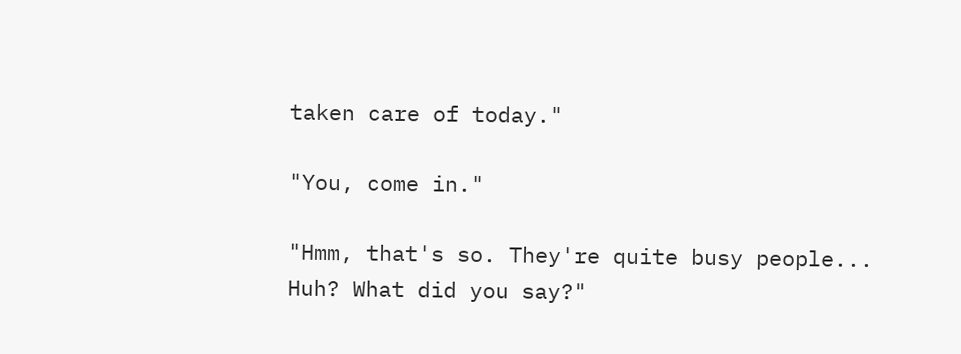taken care of today."

"You, come in."

"Hmm, that's so. They're quite busy people... Huh? What did you say?"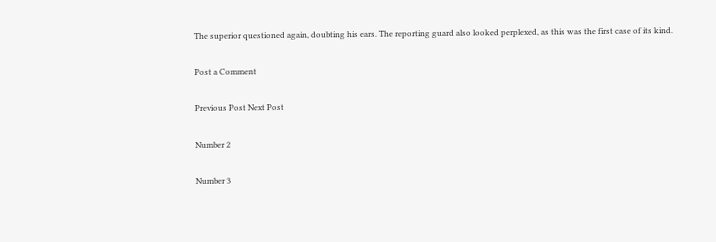The superior questioned again, doubting his ears. The reporting guard also looked perplexed, as this was the first case of its kind.

Post a Comment

Previous Post Next Post

Number 2

Number 3